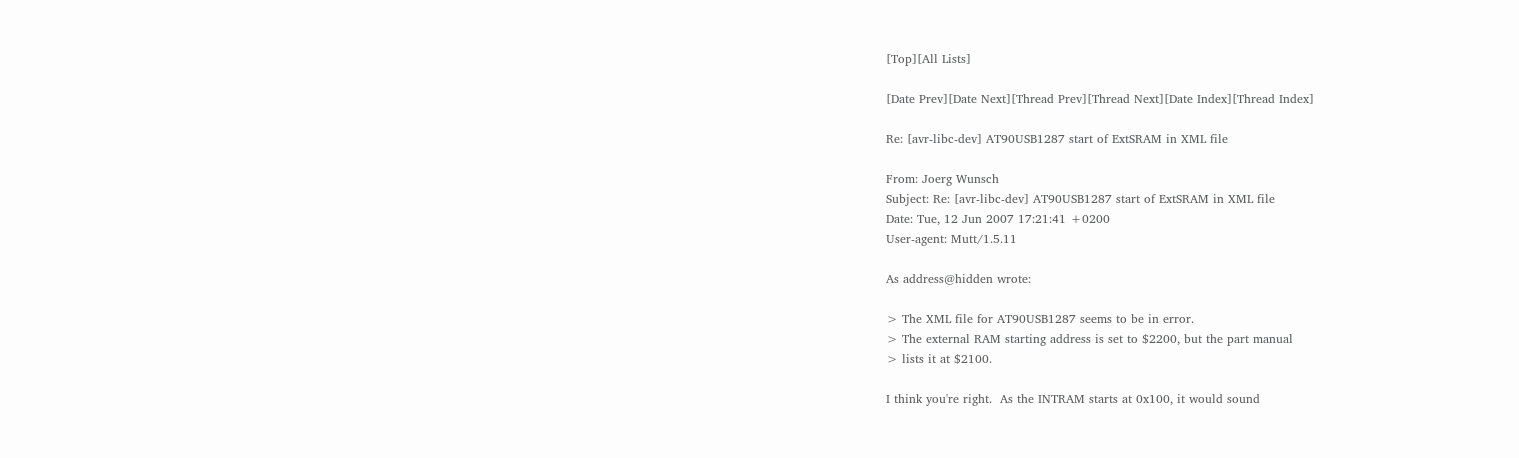[Top][All Lists]

[Date Prev][Date Next][Thread Prev][Thread Next][Date Index][Thread Index]

Re: [avr-libc-dev] AT90USB1287 start of ExtSRAM in XML file

From: Joerg Wunsch
Subject: Re: [avr-libc-dev] AT90USB1287 start of ExtSRAM in XML file
Date: Tue, 12 Jun 2007 17:21:41 +0200
User-agent: Mutt/1.5.11

As address@hidden wrote:

> The XML file for AT90USB1287 seems to be in error.
> The external RAM starting address is set to $2200, but the part manual
> lists it at $2100.

I think you're right.  As the INTRAM starts at 0x100, it would sound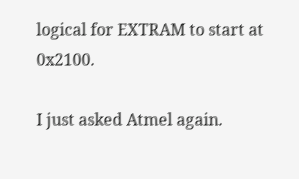logical for EXTRAM to start at 0x2100.

I just asked Atmel again.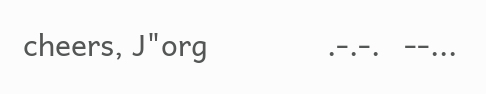cheers, J"org               .-.-.   --...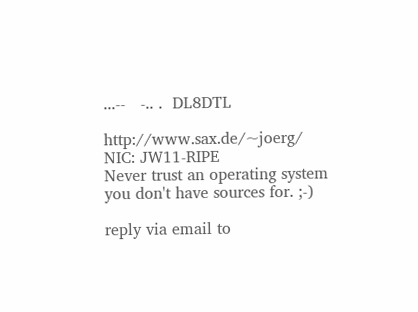...--   -.. .  DL8DTL

http://www.sax.de/~joerg/                        NIC: JW11-RIPE
Never trust an operating system you don't have sources for. ;-)

reply via email to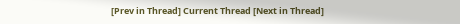[Prev in Thread] Current Thread [Next in Thread]